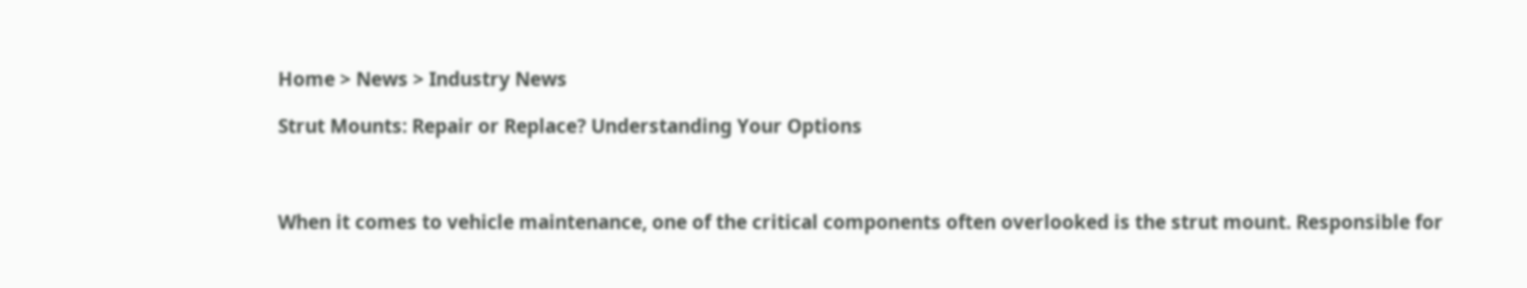Home > News > Industry News

Strut Mounts: Repair or Replace? Understanding Your Options



When it comes to vehicle maintenance, one of the critical components often overlooked is the strut mount. Responsible for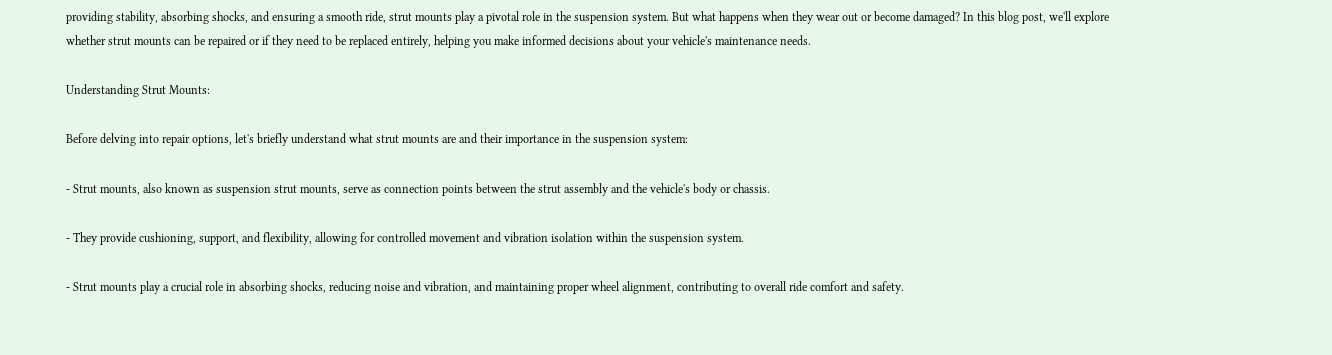providing stability, absorbing shocks, and ensuring a smooth ride, strut mounts play a pivotal role in the suspension system. But what happens when they wear out or become damaged? In this blog post, we'll explore whether strut mounts can be repaired or if they need to be replaced entirely, helping you make informed decisions about your vehicle's maintenance needs.

Understanding Strut Mounts:

Before delving into repair options, let's briefly understand what strut mounts are and their importance in the suspension system:

- Strut mounts, also known as suspension strut mounts, serve as connection points between the strut assembly and the vehicle's body or chassis.

- They provide cushioning, support, and flexibility, allowing for controlled movement and vibration isolation within the suspension system.

- Strut mounts play a crucial role in absorbing shocks, reducing noise and vibration, and maintaining proper wheel alignment, contributing to overall ride comfort and safety.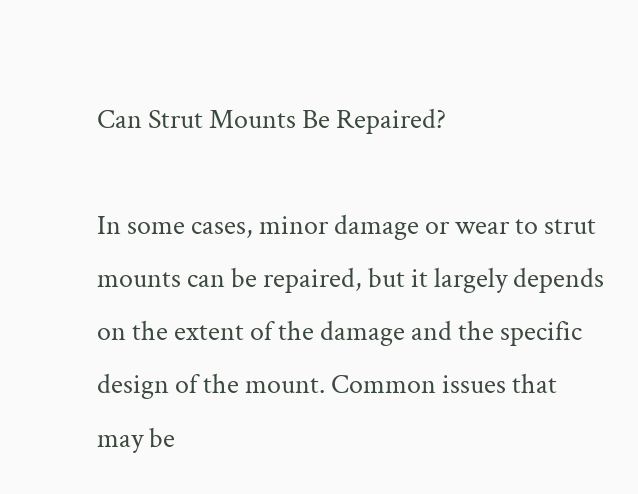Can Strut Mounts Be Repaired?

In some cases, minor damage or wear to strut mounts can be repaired, but it largely depends on the extent of the damage and the specific design of the mount. Common issues that may be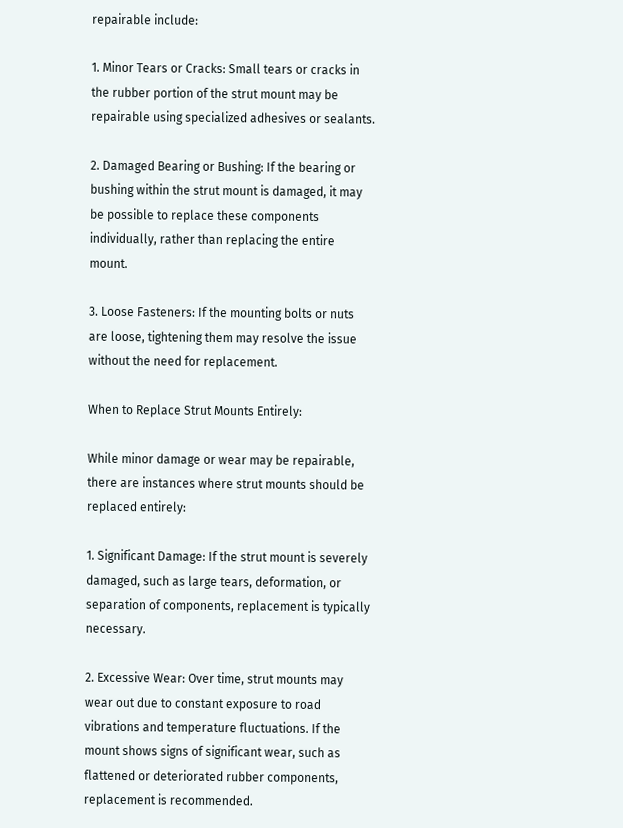repairable include:

1. Minor Tears or Cracks: Small tears or cracks in the rubber portion of the strut mount may be repairable using specialized adhesives or sealants.

2. Damaged Bearing or Bushing: If the bearing or bushing within the strut mount is damaged, it may be possible to replace these components individually, rather than replacing the entire mount.

3. Loose Fasteners: If the mounting bolts or nuts are loose, tightening them may resolve the issue without the need for replacement.

When to Replace Strut Mounts Entirely:

While minor damage or wear may be repairable, there are instances where strut mounts should be replaced entirely:

1. Significant Damage: If the strut mount is severely damaged, such as large tears, deformation, or separation of components, replacement is typically necessary.

2. Excessive Wear: Over time, strut mounts may wear out due to constant exposure to road vibrations and temperature fluctuations. If the mount shows signs of significant wear, such as flattened or deteriorated rubber components, replacement is recommended.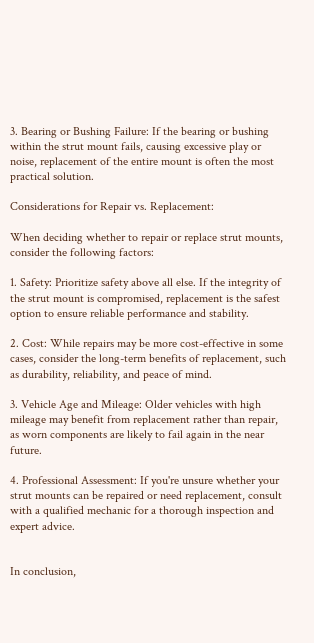3. Bearing or Bushing Failure: If the bearing or bushing within the strut mount fails, causing excessive play or noise, replacement of the entire mount is often the most practical solution.

Considerations for Repair vs. Replacement:

When deciding whether to repair or replace strut mounts, consider the following factors:

1. Safety: Prioritize safety above all else. If the integrity of the strut mount is compromised, replacement is the safest option to ensure reliable performance and stability.

2. Cost: While repairs may be more cost-effective in some cases, consider the long-term benefits of replacement, such as durability, reliability, and peace of mind.

3. Vehicle Age and Mileage: Older vehicles with high mileage may benefit from replacement rather than repair, as worn components are likely to fail again in the near future.

4. Professional Assessment: If you're unsure whether your strut mounts can be repaired or need replacement, consult with a qualified mechanic for a thorough inspection and expert advice.


In conclusion,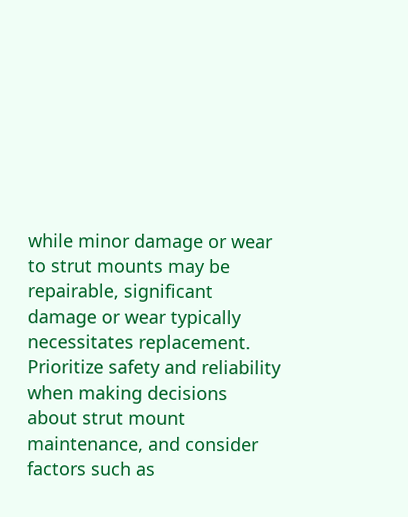while minor damage or wear to strut mounts may be repairable, significant damage or wear typically necessitates replacement. Prioritize safety and reliability when making decisions about strut mount maintenance, and consider factors such as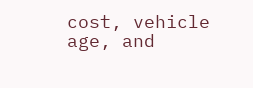cost, vehicle age, and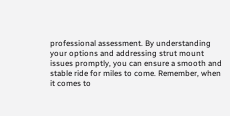professional assessment. By understanding your options and addressing strut mount issues promptly, you can ensure a smooth and stable ride for miles to come. Remember, when it comes to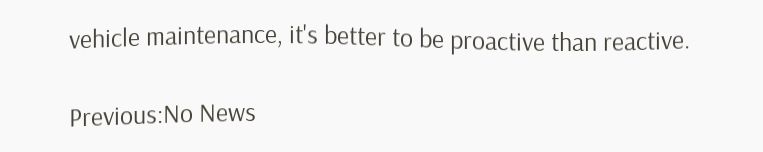vehicle maintenance, it's better to be proactive than reactive.

Previous:No News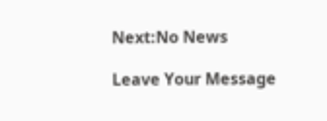Next:No News

Leave Your Message